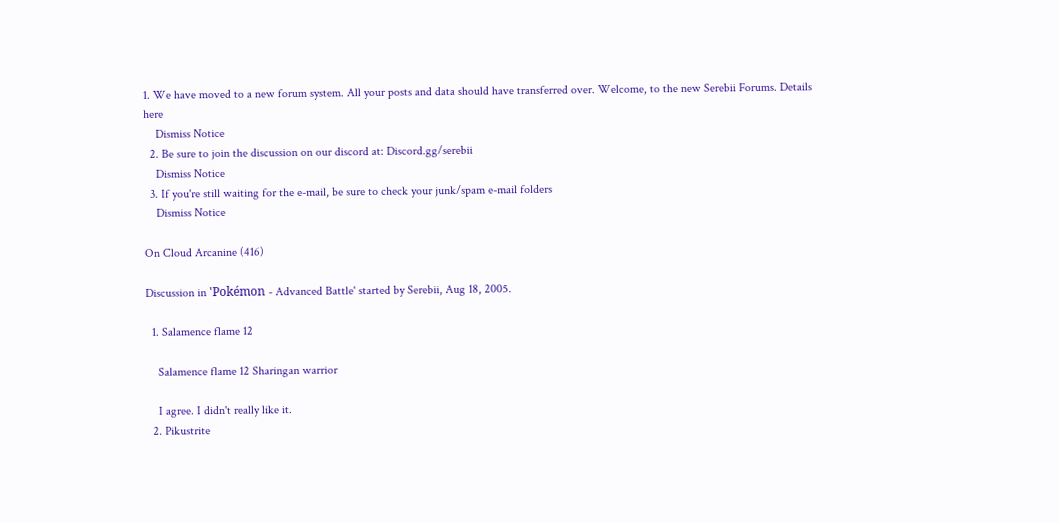1. We have moved to a new forum system. All your posts and data should have transferred over. Welcome, to the new Serebii Forums. Details here
    Dismiss Notice
  2. Be sure to join the discussion on our discord at: Discord.gg/serebii
    Dismiss Notice
  3. If you're still waiting for the e-mail, be sure to check your junk/spam e-mail folders
    Dismiss Notice

On Cloud Arcanine (416)

Discussion in 'Pokémon - Advanced Battle' started by Serebii, Aug 18, 2005.

  1. Salamence flame 12

    Salamence flame 12 Sharingan warrior

    I agree. I didn't really like it.
  2. Pikustrite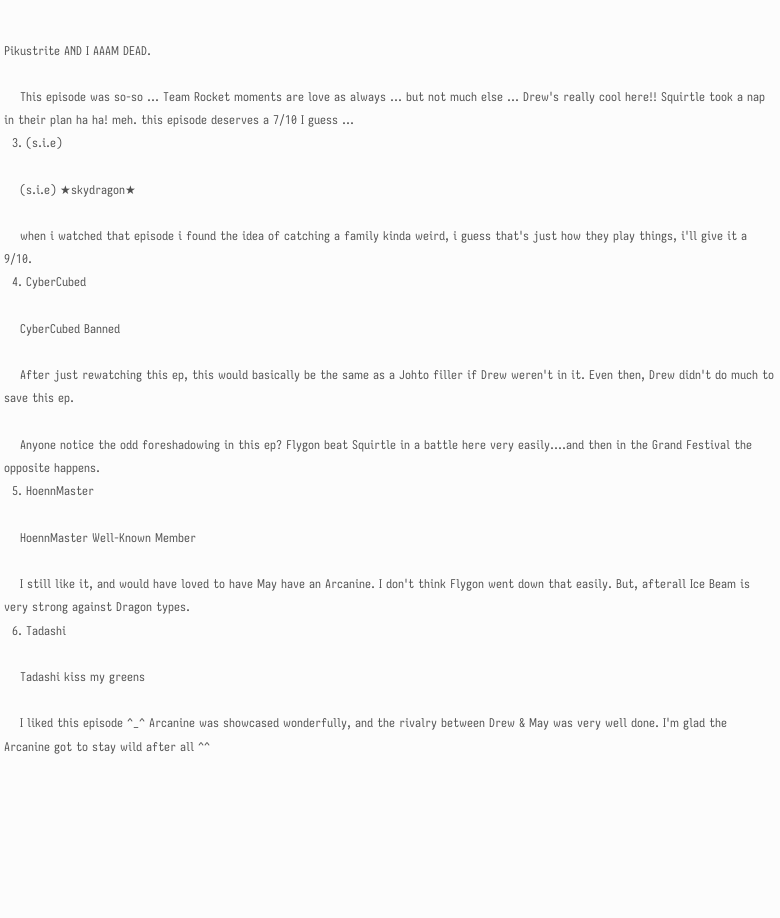Pikustrite AND I AAAM DEAD.

    This episode was so-so ... Team Rocket moments are love as always ... but not much else ... Drew's really cool here!! Squirtle took a nap in their plan ha ha! meh. this episode deserves a 7/10 I guess ...
  3. (s.i.e)

    (s.i.e) ★skydragon★

    when i watched that episode i found the idea of catching a family kinda weird, i guess that's just how they play things, i'll give it a 9/10.
  4. CyberCubed

    CyberCubed Banned

    After just rewatching this ep, this would basically be the same as a Johto filler if Drew weren't in it. Even then, Drew didn't do much to save this ep.

    Anyone notice the odd foreshadowing in this ep? Flygon beat Squirtle in a battle here very easily....and then in the Grand Festival the opposite happens.
  5. HoennMaster

    HoennMaster Well-Known Member

    I still like it, and would have loved to have May have an Arcanine. I don't think Flygon went down that easily. But, afterall Ice Beam is very strong against Dragon types.
  6. Tadashi

    Tadashi kiss my greens

    I liked this episode ^_^ Arcanine was showcased wonderfully, and the rivalry between Drew & May was very well done. I'm glad the Arcanine got to stay wild after all ^^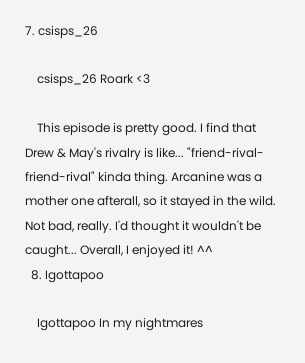7. csisps_26

    csisps_26 Roark <3

    This episode is pretty good. I find that Drew & May's rivalry is like... "friend-rival-friend-rival" kinda thing. Arcanine was a mother one afterall, so it stayed in the wild. Not bad, really. I'd thought it wouldn't be caught... Overall, I enjoyed it! ^^
  8. Igottapoo

    Igottapoo In my nightmares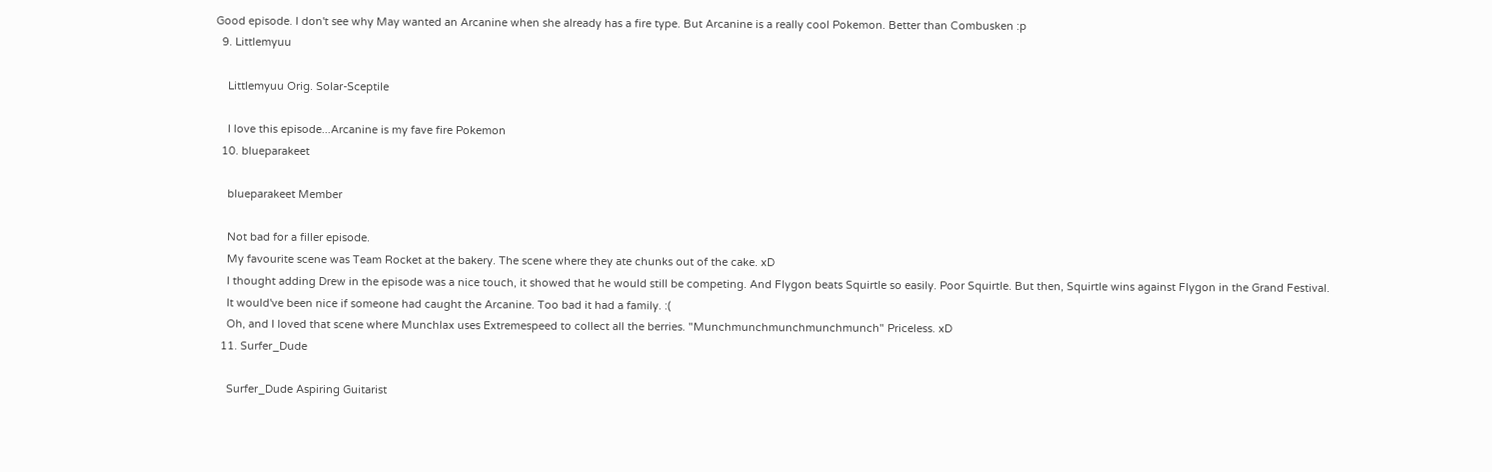Good episode. I don't see why May wanted an Arcanine when she already has a fire type. But Arcanine is a really cool Pokemon. Better than Combusken :p
  9. Littlemyuu

    Littlemyuu Orig. Solar-Sceptile

    I love this episode...Arcanine is my fave fire Pokemon
  10. blueparakeet

    blueparakeet Member

    Not bad for a filler episode.
    My favourite scene was Team Rocket at the bakery. The scene where they ate chunks out of the cake. xD
    I thought adding Drew in the episode was a nice touch, it showed that he would still be competing. And Flygon beats Squirtle so easily. Poor Squirtle. But then, Squirtle wins against Flygon in the Grand Festival.
    It would've been nice if someone had caught the Arcanine. Too bad it had a family. :(
    Oh, and I loved that scene where Munchlax uses Extremespeed to collect all the berries. "Munchmunchmunchmunchmunch" Priceless. xD
  11. Surfer_Dude

    Surfer_Dude Aspiring Guitarist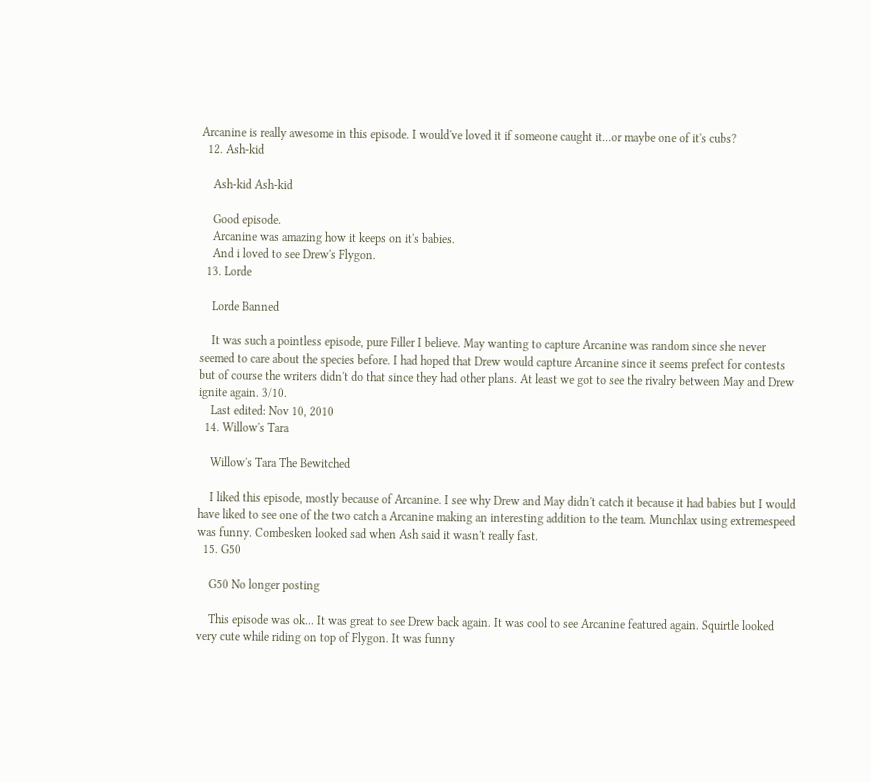Arcanine is really awesome in this episode. I would've loved it if someone caught it...or maybe one of it's cubs?
  12. Ash-kid

    Ash-kid Ash-kid

    Good episode.
    Arcanine was amazing how it keeps on it's babies.
    And i loved to see Drew's Flygon.
  13. Lorde

    Lorde Banned

    It was such a pointless episode, pure Filler I believe. May wanting to capture Arcanine was random since she never seemed to care about the species before. I had hoped that Drew would capture Arcanine since it seems prefect for contests but of course the writers didn't do that since they had other plans. At least we got to see the rivalry between May and Drew ignite again. 3/10.
    Last edited: Nov 10, 2010
  14. Willow's Tara

    Willow's Tara The Bewitched

    I liked this episode, mostly because of Arcanine. I see why Drew and May didn't catch it because it had babies but I would have liked to see one of the two catch a Arcanine making an interesting addition to the team. Munchlax using extremespeed was funny. Combesken looked sad when Ash said it wasn't really fast.
  15. G50

    G50 No longer posting

    This episode was ok... It was great to see Drew back again. It was cool to see Arcanine featured again. Squirtle looked very cute while riding on top of Flygon. It was funny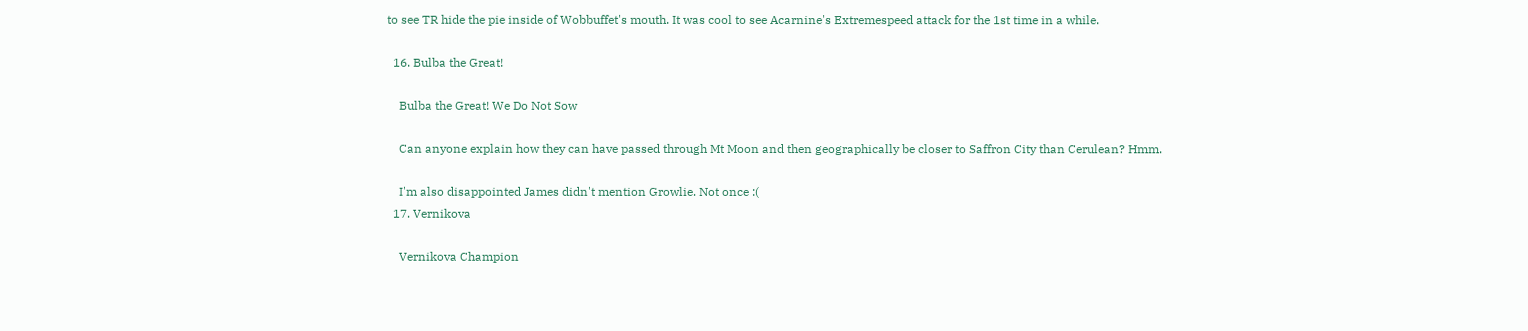to see TR hide the pie inside of Wobbuffet's mouth. It was cool to see Acarnine's Extremespeed attack for the 1st time in a while.

  16. Bulba the Great!

    Bulba the Great! We Do Not Sow

    Can anyone explain how they can have passed through Mt Moon and then geographically be closer to Saffron City than Cerulean? Hmm.

    I'm also disappointed James didn't mention Growlie. Not once :(
  17. Vernikova

    Vernikova Champion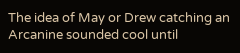The idea of May or Drew catching an Arcanine sounded cool until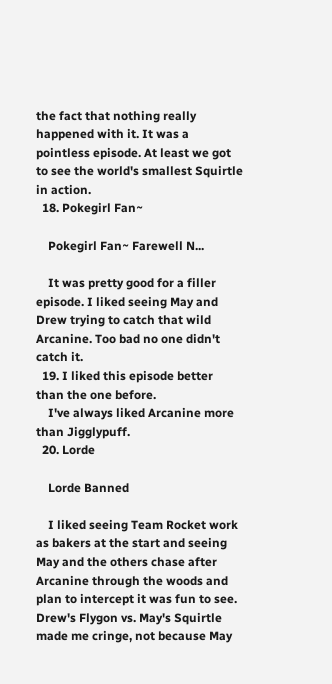the fact that nothing really happened with it. It was a pointless episode. At least we got to see the world's smallest Squirtle in action.
  18. Pokegirl Fan~

    Pokegirl Fan~ Farewell N...

    It was pretty good for a filler episode. I liked seeing May and Drew trying to catch that wild Arcanine. Too bad no one didn't catch it.
  19. I liked this episode better than the one before.
    I've always liked Arcanine more than Jigglypuff.
  20. Lorde

    Lorde Banned

    I liked seeing Team Rocket work as bakers at the start and seeing May and the others chase after Arcanine through the woods and plan to intercept it was fun to see. Drew's Flygon vs. May's Squirtle made me cringe, not because May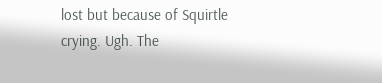lost but because of Squirtle crying. Ugh. The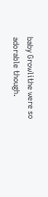baby Growlithe were so adorable though.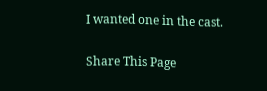I wanted one in the cast.

Share This Page